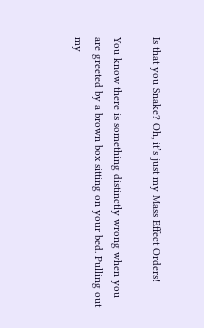Is that you Snake? Oh, it’s just my Mass Effect Orders!

You know there is something distinctly wrong when you are greeted by a brown box sitting on your bed. Pulling out my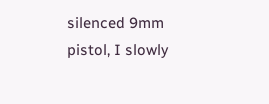silenced 9mm pistol, I slowly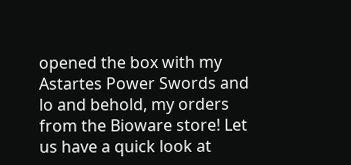opened the box with my Astartes Power Swords and lo and behold, my orders from the Bioware store! Let us have a quick look at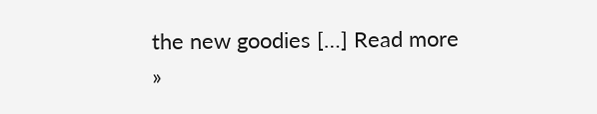the new goodies […] Read more »